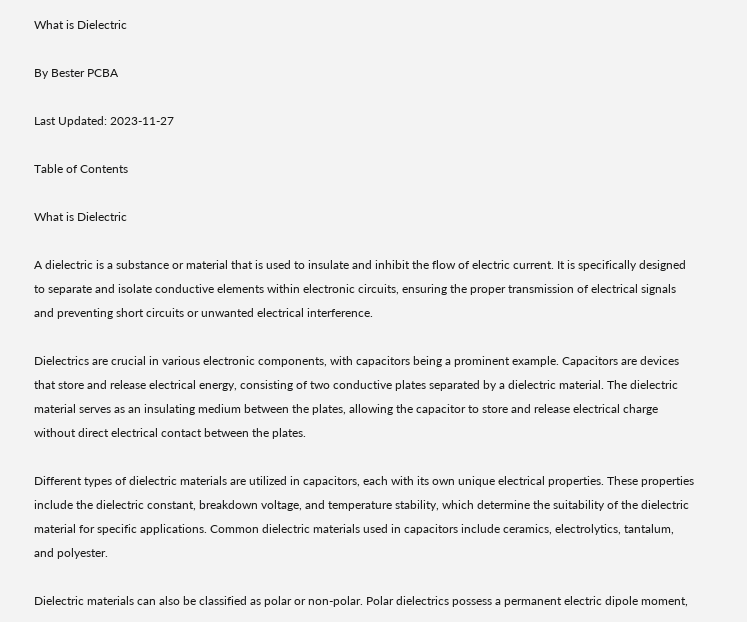What is Dielectric

By Bester PCBA

Last Updated: 2023-11-27

Table of Contents

What is Dielectric

A dielectric is a substance or material that is used to insulate and inhibit the flow of electric current. It is specifically designed to separate and isolate conductive elements within electronic circuits, ensuring the proper transmission of electrical signals and preventing short circuits or unwanted electrical interference.

Dielectrics are crucial in various electronic components, with capacitors being a prominent example. Capacitors are devices that store and release electrical energy, consisting of two conductive plates separated by a dielectric material. The dielectric material serves as an insulating medium between the plates, allowing the capacitor to store and release electrical charge without direct electrical contact between the plates.

Different types of dielectric materials are utilized in capacitors, each with its own unique electrical properties. These properties include the dielectric constant, breakdown voltage, and temperature stability, which determine the suitability of the dielectric material for specific applications. Common dielectric materials used in capacitors include ceramics, electrolytics, tantalum, and polyester.

Dielectric materials can also be classified as polar or non-polar. Polar dielectrics possess a permanent electric dipole moment,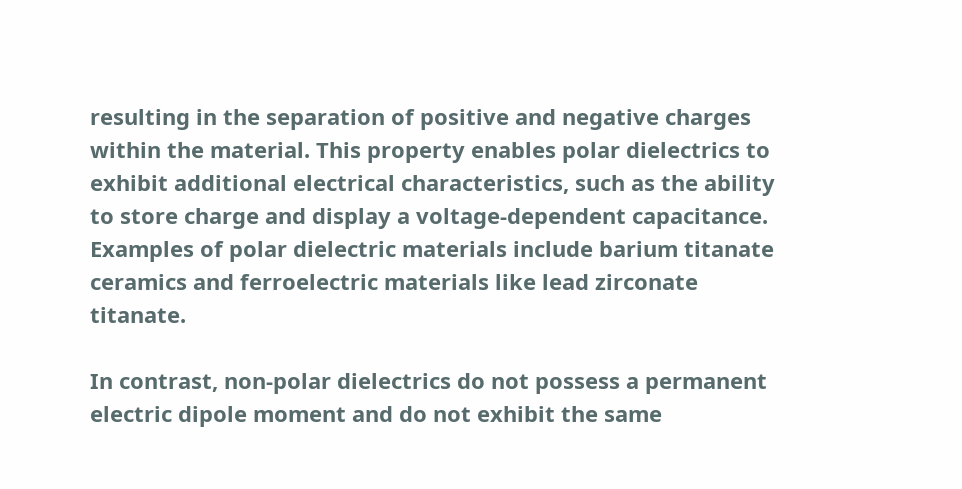resulting in the separation of positive and negative charges within the material. This property enables polar dielectrics to exhibit additional electrical characteristics, such as the ability to store charge and display a voltage-dependent capacitance. Examples of polar dielectric materials include barium titanate ceramics and ferroelectric materials like lead zirconate titanate.

In contrast, non-polar dielectrics do not possess a permanent electric dipole moment and do not exhibit the same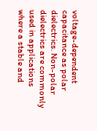voltage-dependent capacitance as polar dielectrics. Non-polar dielectrics are commonly used in applications where a stable and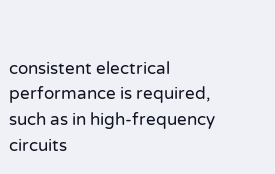consistent electrical performance is required, such as in high-frequency circuits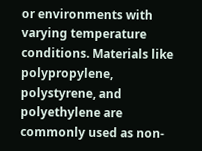or environments with varying temperature conditions. Materials like polypropylene, polystyrene, and polyethylene are commonly used as non-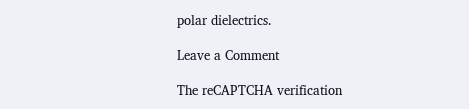polar dielectrics.

Leave a Comment

The reCAPTCHA verification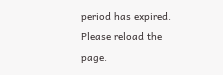period has expired. Please reload the page.